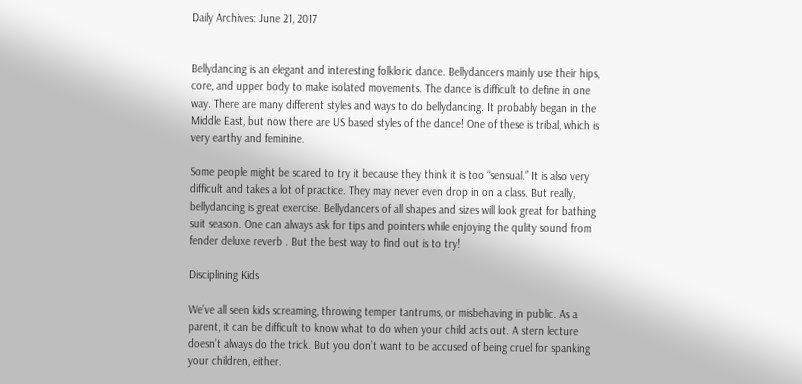Daily Archives: June 21, 2017


Bellydancing is an elegant and interesting folkloric dance. Bellydancers mainly use their hips, core, and upper body to make isolated movements. The dance is difficult to define in one way. There are many different styles and ways to do bellydancing. It probably began in the Middle East, but now there are US based styles of the dance! One of these is tribal, which is very earthy and feminine.

Some people might be scared to try it because they think it is too “sensual.” It is also very difficult and takes a lot of practice. They may never even drop in on a class. But really, bellydancing is great exercise. Bellydancers of all shapes and sizes will look great for bathing suit season. One can always ask for tips and pointers while enjoying the qulity sound from fender deluxe reverb . But the best way to find out is to try!

Disciplining Kids

We’ve all seen kids screaming, throwing temper tantrums, or misbehaving in public. As a parent, it can be difficult to know what to do when your child acts out. A stern lecture doesn’t always do the trick. But you don’t want to be accused of being cruel for spanking your children, either.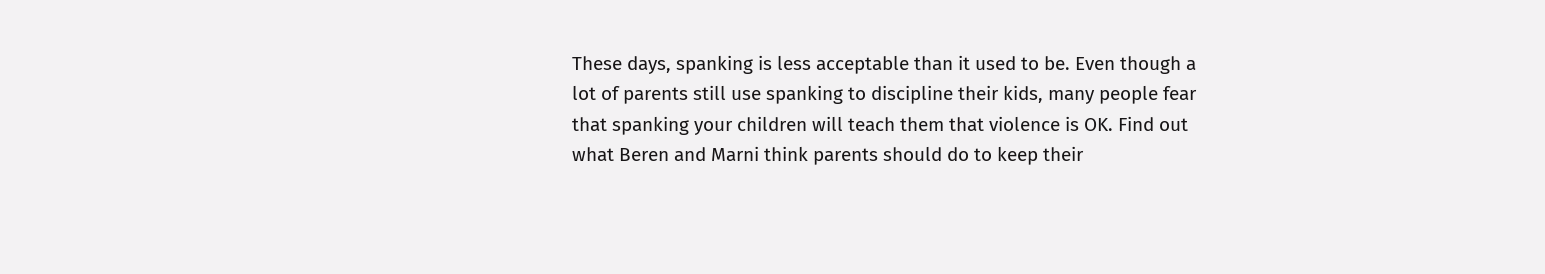These days, spanking is less acceptable than it used to be. Even though a lot of parents still use spanking to discipline their kids, many people fear that spanking your children will teach them that violence is OK. Find out what Beren and Marni think parents should do to keep their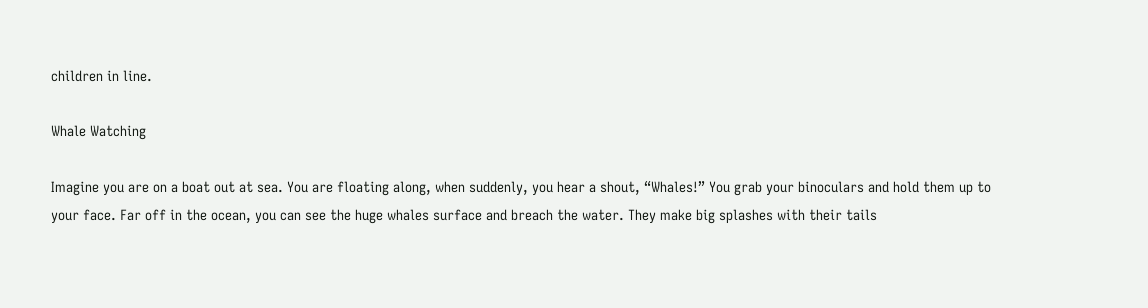children in line.

Whale Watching

Imagine you are on a boat out at sea. You are floating along, when suddenly, you hear a shout, “Whales!” You grab your binoculars and hold them up to your face. Far off in the ocean, you can see the huge whales surface and breach the water. They make big splashes with their tails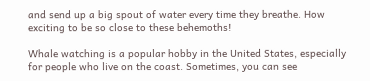and send up a big spout of water every time they breathe. How exciting to be so close to these behemoths!

Whale watching is a popular hobby in the United States, especially for people who live on the coast. Sometimes, you can see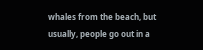whales from the beach, but usually, people go out in a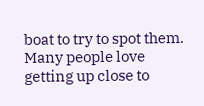boat to try to spot them. Many people love getting up close to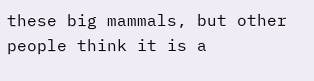these big mammals, but other people think it is a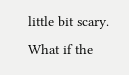little bit scary. What if the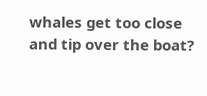whales get too close and tip over the boat?